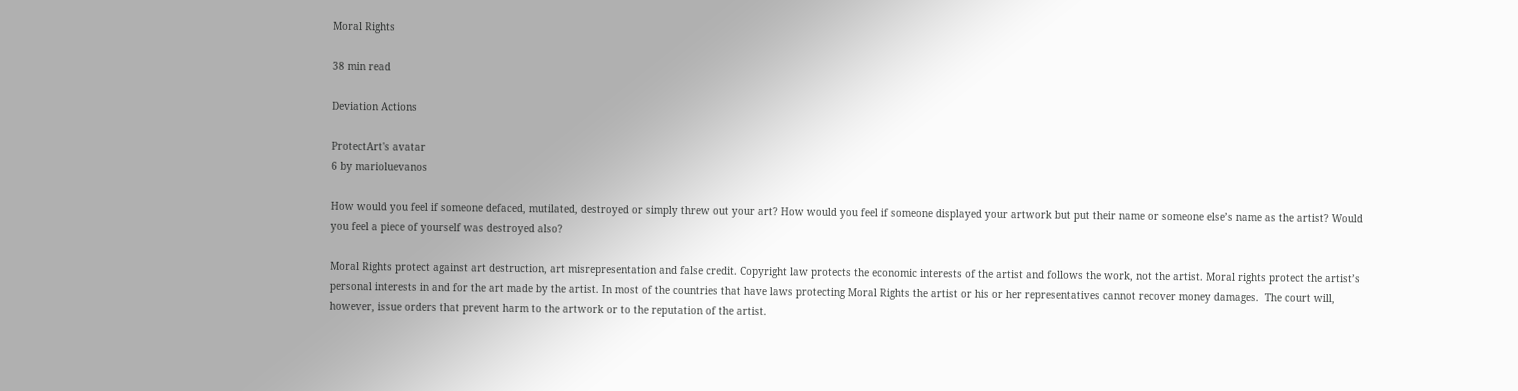Moral Rights

38 min read

Deviation Actions

ProtectArt's avatar
6 by marioluevanos

How would you feel if someone defaced, mutilated, destroyed or simply threw out your art? How would you feel if someone displayed your artwork but put their name or someone else’s name as the artist? Would you feel a piece of yourself was destroyed also?

Moral Rights protect against art destruction, art misrepresentation and false credit. Copyright law protects the economic interests of the artist and follows the work, not the artist. Moral rights protect the artist’s personal interests in and for the art made by the artist. In most of the countries that have laws protecting Moral Rights the artist or his or her representatives cannot recover money damages.  The court will, however, issue orders that prevent harm to the artwork or to the reputation of the artist.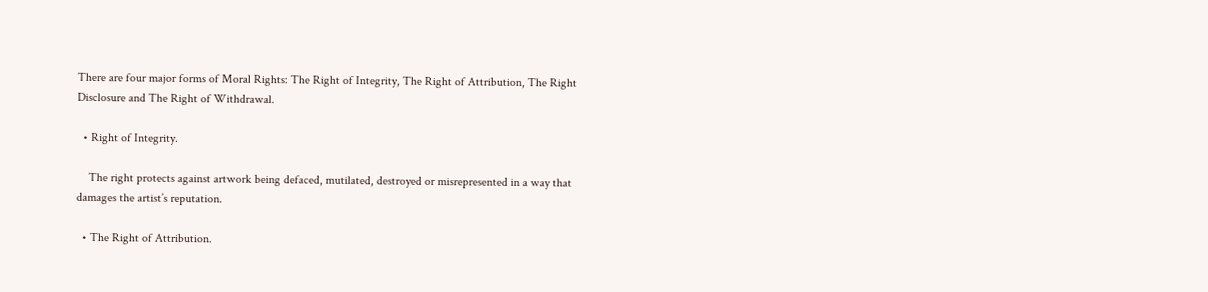There are four major forms of Moral Rights: The Right of Integrity, The Right of Attribution, The Right Disclosure and The Right of Withdrawal.

  • Right of Integrity.

    The right protects against artwork being defaced, mutilated, destroyed or misrepresented in a way that damages the artist’s reputation.

  • The Right of Attribution.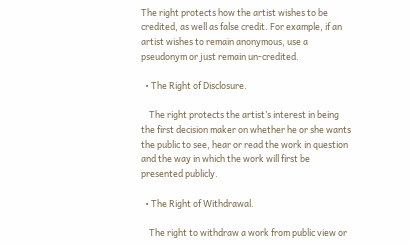The right protects how the artist wishes to be credited, as well as false credit. For example, if an artist wishes to remain anonymous, use a pseudonym or just remain un-credited.

  • The Right of Disclosure.

    The right protects the artist’s interest in being the first decision maker on whether he or she wants the public to see, hear or read the work in question and the way in which the work will first be presented publicly.

  • The Right of Withdrawal.

    The right to withdraw a work from public view or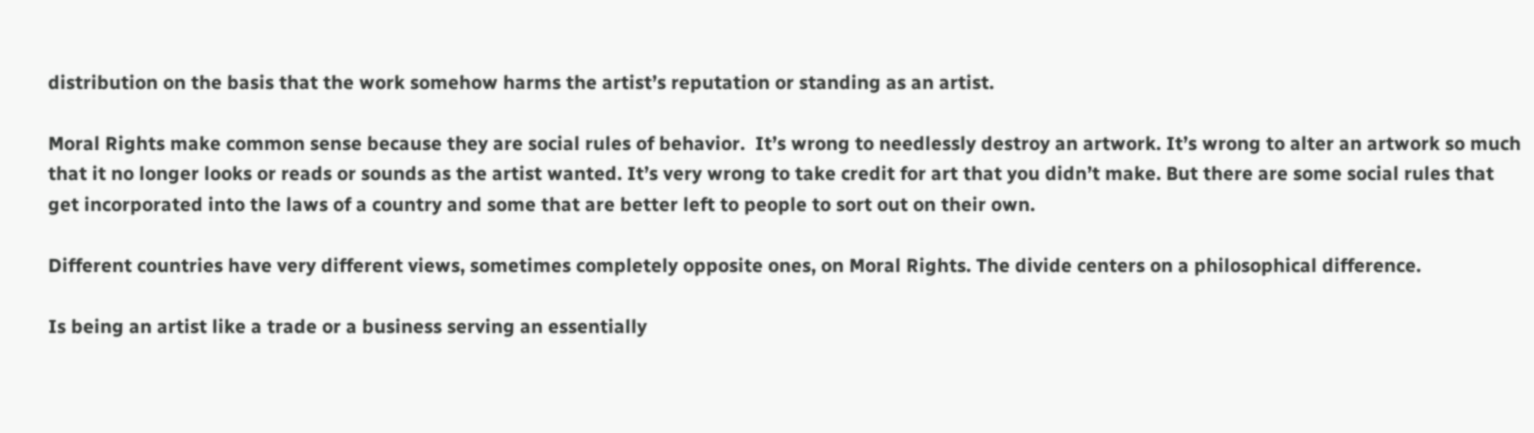distribution on the basis that the work somehow harms the artist’s reputation or standing as an artist.

Moral Rights make common sense because they are social rules of behavior.  It’s wrong to needlessly destroy an artwork. It’s wrong to alter an artwork so much that it no longer looks or reads or sounds as the artist wanted. It’s very wrong to take credit for art that you didn’t make. But there are some social rules that get incorporated into the laws of a country and some that are better left to people to sort out on their own.

Different countries have very different views, sometimes completely opposite ones, on Moral Rights. The divide centers on a philosophical difference.

Is being an artist like a trade or a business serving an essentially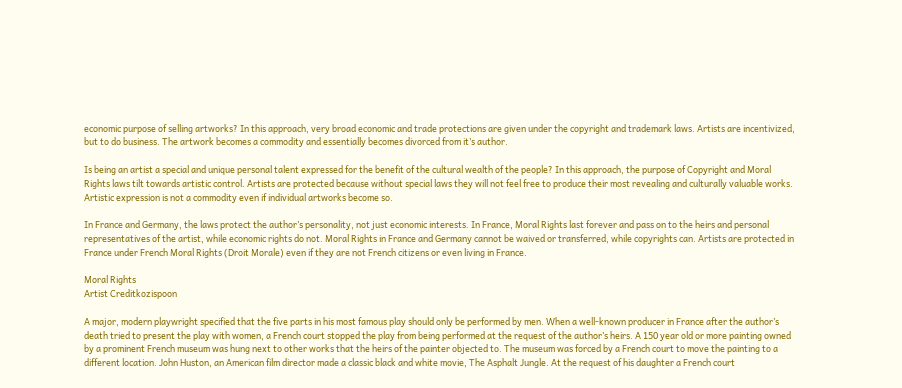economic purpose of selling artworks? In this approach, very broad economic and trade protections are given under the copyright and trademark laws. Artists are incentivized, but to do business. The artwork becomes a commodity and essentially becomes divorced from it’s author.

Is being an artist a special and unique personal talent expressed for the benefit of the cultural wealth of the people? In this approach, the purpose of Copyright and Moral Rights laws tilt towards artistic control. Artists are protected because without special laws they will not feel free to produce their most revealing and culturally valuable works. Artistic expression is not a commodity even if individual artworks become so.

In France and Germany, the laws protect the author’s personality, not just economic interests. In France, Moral Rights last forever and pass on to the heirs and personal representatives of the artist, while economic rights do not. Moral Rights in France and Germany cannot be waived or transferred, while copyrights can. Artists are protected in France under French Moral Rights (Droit Morale) even if they are not French citizens or even living in France.

Moral Rights
Artist Creditkozispoon

A major, modern playwright specified that the five parts in his most famous play should only be performed by men. When a well-known producer in France after the author’s death tried to present the play with women, a French court stopped the play from being performed at the request of the author’s heirs. A 150 year old or more painting owned by a prominent French museum was hung next to other works that the heirs of the painter objected to. The museum was forced by a French court to move the painting to a different location. John Huston, an American film director made a classic black and white movie, The Asphalt Jungle. At the request of his daughter a French court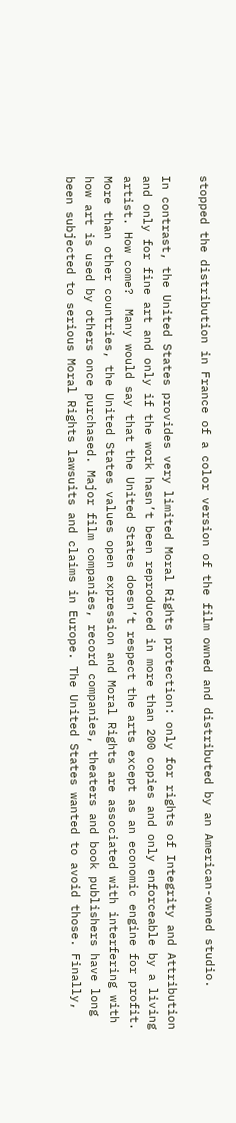stopped the distribution in France of a color version of the film owned and distributed by an American-owned studio.

In contrast, the United States provides very limited Moral Rights protection: only for rights of Integrity and Attribution and only for fine art and only if the work hasn’t been reproduced in more than 200 copies and only enforceable by a living artist. How come?  Many would say that the United States doesn’t respect the arts except as an economic engine for profit. More than other countries, the United States values open expression and Moral Rights are associated with interfering with how art is used by others once purchased. Major film companies, record companies, theaters and book publishers have long been subjected to serious Moral Rights lawsuits and claims in Europe. The United States wanted to avoid those. Finally,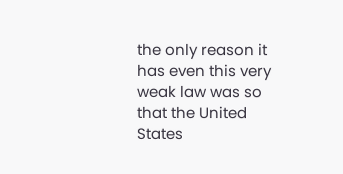the only reason it has even this very weak law was so that the United States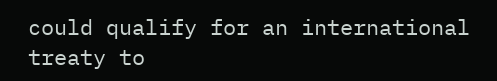could qualify for an international treaty to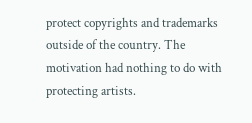protect copyrights and trademarks outside of the country. The motivation had nothing to do with protecting artists.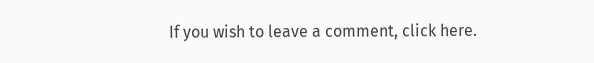If you wish to leave a comment, click here.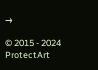→

© 2015 - 2024 ProtectArt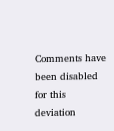Comments have been disabled for this deviation